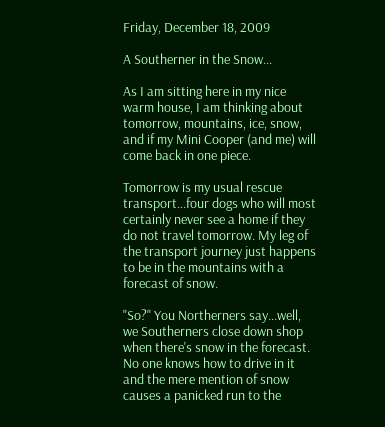Friday, December 18, 2009

A Southerner in the Snow...

As I am sitting here in my nice warm house, I am thinking about tomorrow, mountains, ice, snow, and if my Mini Cooper (and me) will come back in one piece.

Tomorrow is my usual rescue transport...four dogs who will most certainly never see a home if they do not travel tomorrow. My leg of the transport journey just happens to be in the mountains with a forecast of snow.

"So?" You Northerners say...well, we Southerners close down shop when there's snow in the forecast. No one knows how to drive in it and the mere mention of snow causes a panicked run to the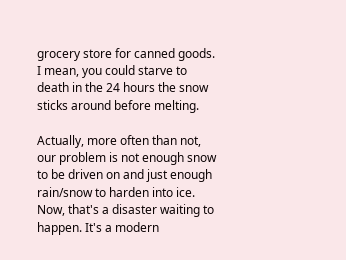grocery store for canned goods. I mean, you could starve to death in the 24 hours the snow sticks around before melting.

Actually, more often than not, our problem is not enough snow to be driven on and just enough rain/snow to harden into ice. Now, that's a disaster waiting to happen. It's a modern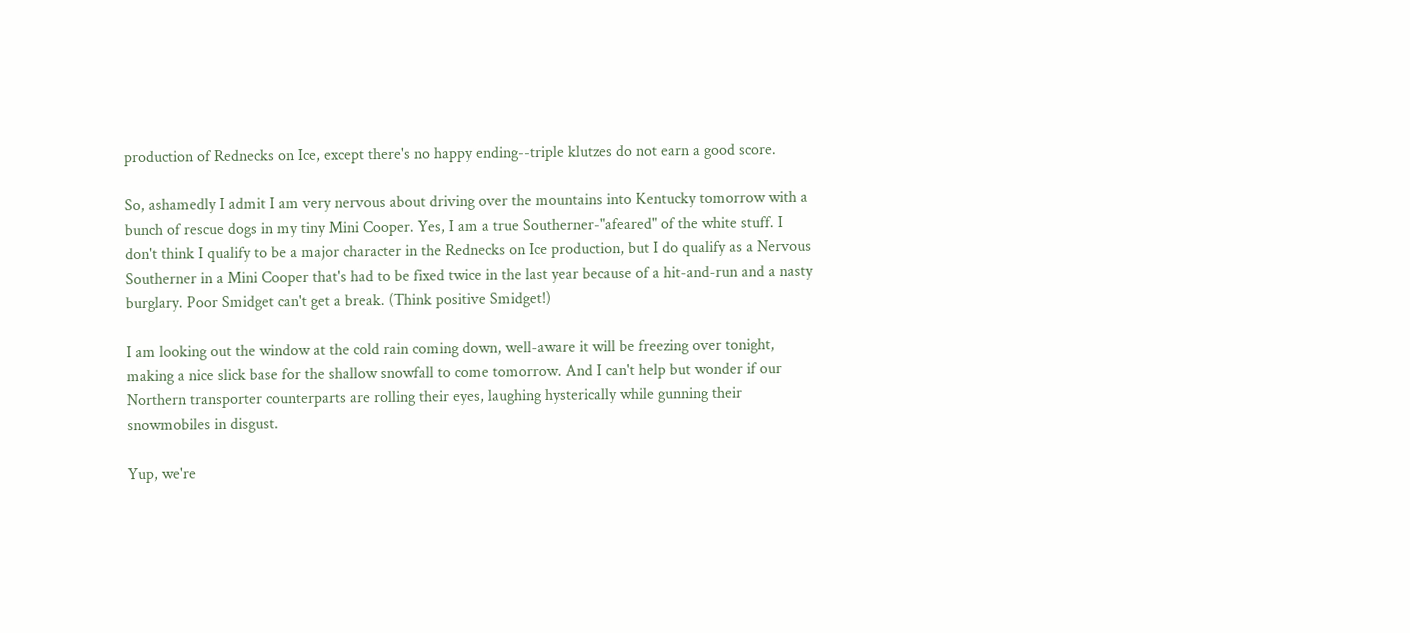production of Rednecks on Ice, except there's no happy ending--triple klutzes do not earn a good score.

So, ashamedly I admit I am very nervous about driving over the mountains into Kentucky tomorrow with a bunch of rescue dogs in my tiny Mini Cooper. Yes, I am a true Southerner-"afeared" of the white stuff. I don't think I qualify to be a major character in the Rednecks on Ice production, but I do qualify as a Nervous Southerner in a Mini Cooper that's had to be fixed twice in the last year because of a hit-and-run and a nasty burglary. Poor Smidget can't get a break. (Think positive Smidget!)

I am looking out the window at the cold rain coming down, well-aware it will be freezing over tonight, making a nice slick base for the shallow snowfall to come tomorrow. And I can't help but wonder if our Northern transporter counterparts are rolling their eyes, laughing hysterically while gunning their snowmobiles in disgust.

Yup, we're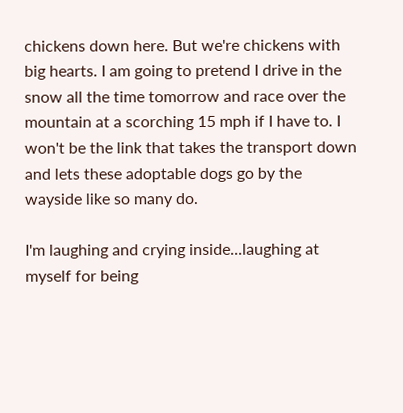chickens down here. But we're chickens with big hearts. I am going to pretend I drive in the snow all the time tomorrow and race over the mountain at a scorching 15 mph if I have to. I won't be the link that takes the transport down and lets these adoptable dogs go by the wayside like so many do.

I'm laughing and crying inside...laughing at myself for being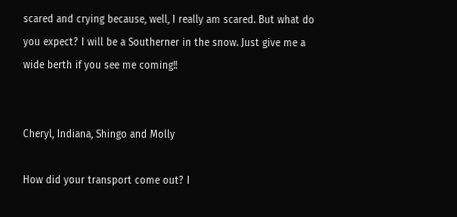scared and crying because, well, I really am scared. But what do you expect? I will be a Southerner in the snow. Just give me a wide berth if you see me coming!!


Cheryl, Indiana, Shingo and Molly

How did your transport come out? I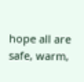hope all are safe, warm,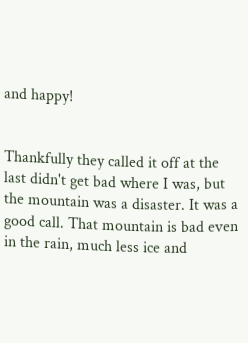and happy!


Thankfully they called it off at the last didn't get bad where I was, but the mountain was a disaster. It was a good call. That mountain is bad even in the rain, much less ice and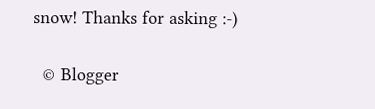snow! Thanks for asking :-)

  © Blogger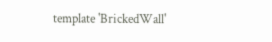template 'BrickedWall'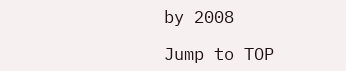by 2008

Jump to TOP